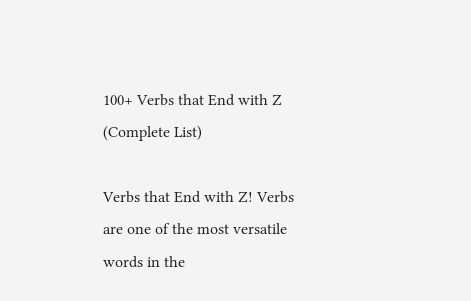100+ Verbs that End with Z (Complete List)

Verbs that End with Z! Verbs are one of the most versatile words in the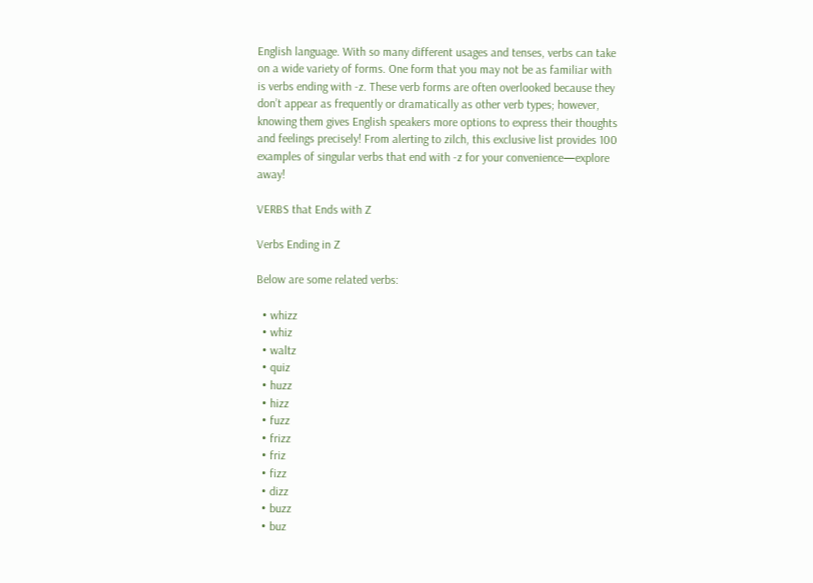English language. With so many different usages and tenses, verbs can take on a wide variety of forms. One form that you may not be as familiar with is verbs ending with -z. These verb forms are often overlooked because they don’t appear as frequently or dramatically as other verb types; however, knowing them gives English speakers more options to express their thoughts and feelings precisely! From alerting to zilch, this exclusive list provides 100 examples of singular verbs that end with -z for your convenience—explore away!

VERBS that Ends with Z

Verbs Ending in Z

Below are some related verbs:

  • whizz
  • whiz
  • waltz
  • quiz
  • huzz
  • hizz
  • fuzz
  • frizz
  • friz
  • fizz
  • dizz
  • buzz
  • buz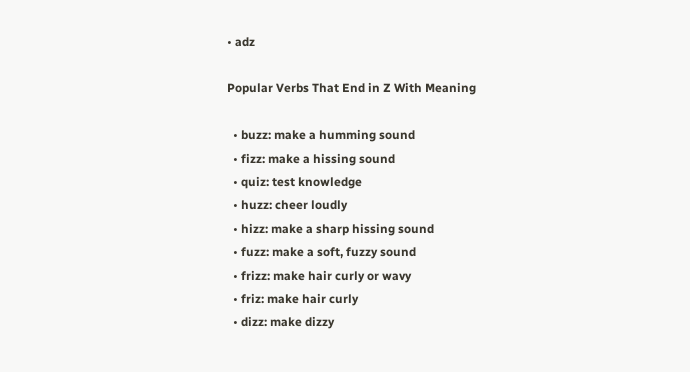• adz

Popular Verbs That End in Z With Meaning

  • buzz: make a humming sound
  • fizz: make a hissing sound
  • quiz: test knowledge
  • huzz: cheer loudly
  • hizz: make a sharp hissing sound
  • fuzz: make a soft, fuzzy sound
  • frizz: make hair curly or wavy
  • friz: make hair curly
  • dizz: make dizzy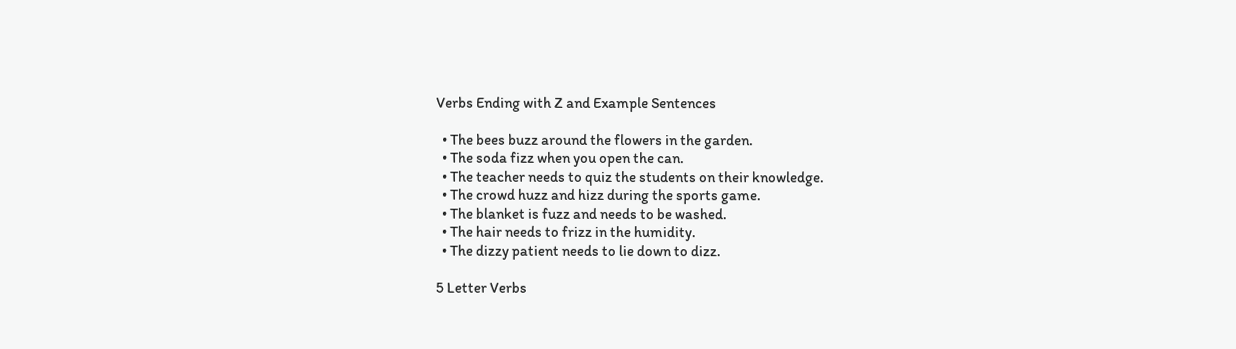Verbs Ending with Z and Example Sentences

  • The bees buzz around the flowers in the garden.
  • The soda fizz when you open the can.
  • The teacher needs to quiz the students on their knowledge.
  • The crowd huzz and hizz during the sports game.
  • The blanket is fuzz and needs to be washed.
  • The hair needs to frizz in the humidity.
  • The dizzy patient needs to lie down to dizz.

5 Letter Verbs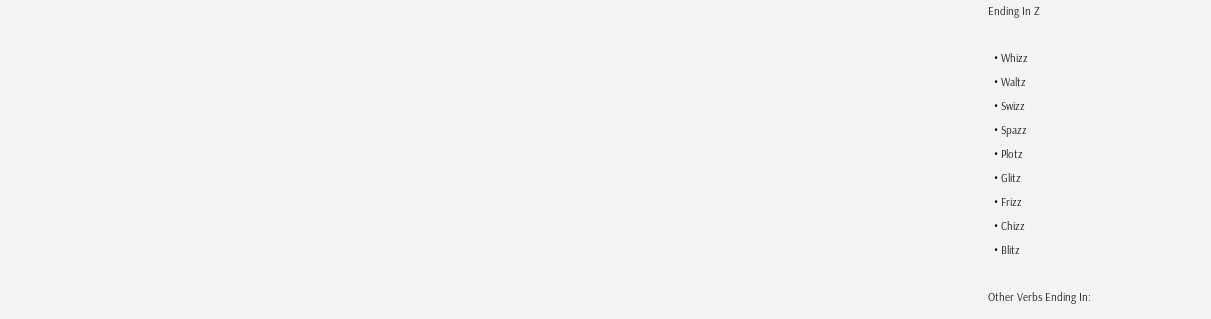Ending In Z

  • Whizz
  • Waltz
  • Swizz
  • Spazz
  • Plotz
  • Glitz
  • Frizz
  • Chizz
  • Blitz

Other Verbs Ending In: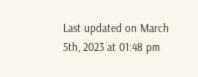Last updated on March 5th, 2023 at 01:48 pm